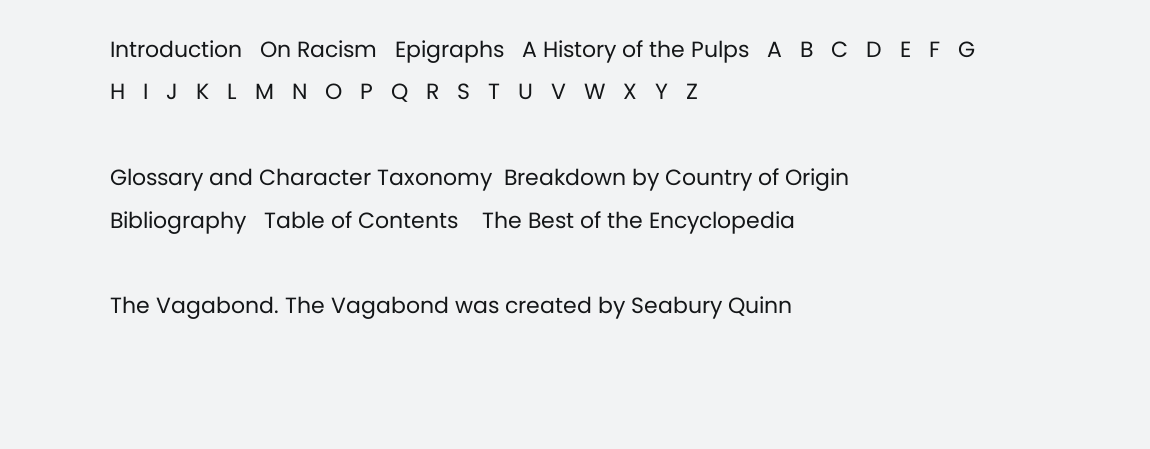Introduction   On Racism   Epigraphs   A History of the Pulps   A   B   C   D   E   F   G   H   I   J   K   L   M   N   O   P   Q   R   S   T   U   V   W   X   Y   Z

Glossary and Character Taxonomy  Breakdown by Country of Origin   Bibliography   Table of Contents    The Best of the Encyclopedia

The Vagabond. The Vagabond was created by Seabury Quinn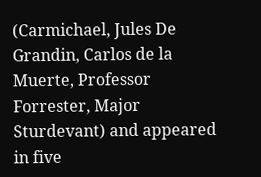(Carmichael, Jules De Grandin, Carlos de la Muerte, Professor Forrester, Major Sturdevant) and appeared in five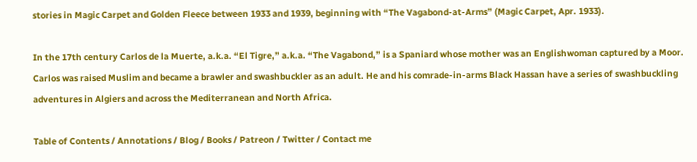stories in Magic Carpet and Golden Fleece between 1933 and 1939, beginning with “The Vagabond-at-Arms” (Magic Carpet, Apr. 1933).

In the 17th century Carlos de la Muerte, a.k.a. “El Tigre,” a.k.a. “The Vagabond,” is a Spaniard whose mother was an Englishwoman captured by a Moor. Carlos was raised Muslim and became a brawler and swashbuckler as an adult. He and his comrade-in-arms Black Hassan have a series of swashbuckling adventures in Algiers and across the Mediterranean and North Africa.

Table of Contents / Annotations / Blog / Books / Patreon / Twitter / Contact me